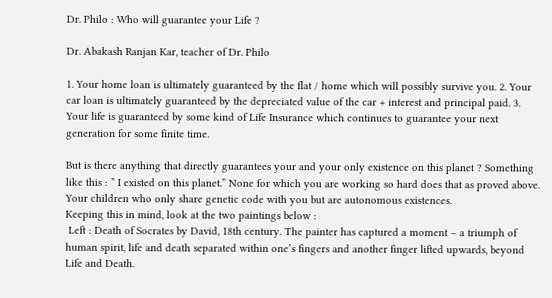Dr. Philo : Who will guarantee your Life ?

Dr. Abakash Ranjan Kar, teacher of Dr. Philo

1. Your home loan is ultimately guaranteed by the flat / home which will possibly survive you. 2. Your car loan is ultimately guaranteed by the depreciated value of the car + interest and principal paid. 3. Your life is guaranteed by some kind of Life Insurance which continues to guarantee your next generation for some finite time.

But is there anything that directly guarantees your and your only existence on this planet ? Something like this : ” I existed on this planet.” None for which you are working so hard does that as proved above. Your children who only share genetic code with you but are autonomous existences.
Keeping this in mind, look at the two paintings below :
 Left : Death of Socrates by David, 18th century. The painter has captured a moment – a triumph of human spirit, life and death separated within one’s fingers and another finger lifted upwards, beyond Life and Death.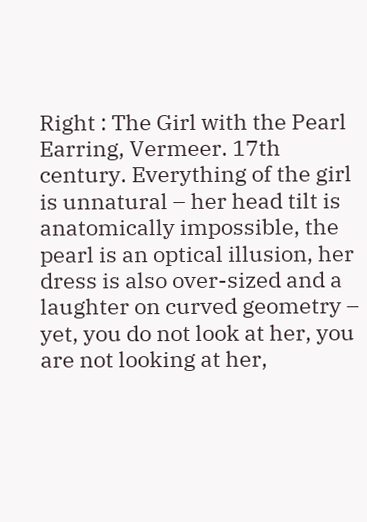Right : The Girl with the Pearl Earring, Vermeer. 17th century. Everything of the girl is unnatural – her head tilt is anatomically impossible, the pearl is an optical illusion, her dress is also over-sized and a laughter on curved geometry – yet, you do not look at her, you are not looking at her,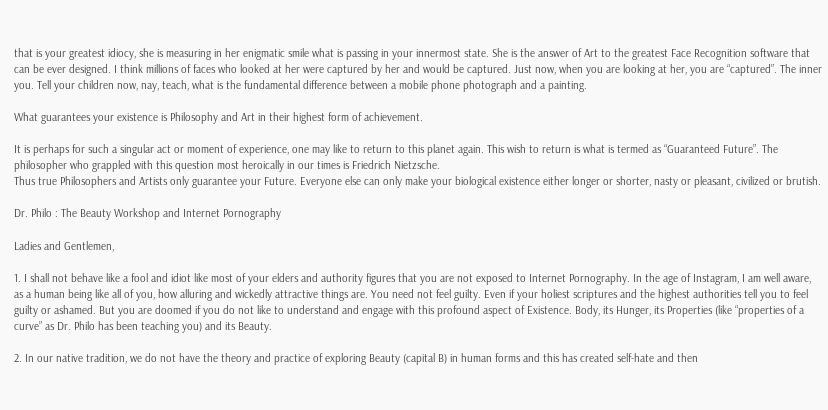that is your greatest idiocy, she is measuring in her enigmatic smile what is passing in your innermost state. She is the answer of Art to the greatest Face Recognition software that can be ever designed. I think millions of faces who looked at her were captured by her and would be captured. Just now, when you are looking at her, you are “captured”. The inner you. Tell your children now, nay, teach, what is the fundamental difference between a mobile phone photograph and a painting.

What guarantees your existence is Philosophy and Art in their highest form of achievement.

It is perhaps for such a singular act or moment of experience, one may like to return to this planet again. This wish to return is what is termed as “Guaranteed Future”. The philosopher who grappled with this question most heroically in our times is Friedrich Nietzsche.
Thus true Philosophers and Artists only guarantee your Future. Everyone else can only make your biological existence either longer or shorter, nasty or pleasant, civilized or brutish.

Dr. Philo : The Beauty Workshop and Internet Pornography

Ladies and Gentlemen,

1. I shall not behave like a fool and idiot like most of your elders and authority figures that you are not exposed to Internet Pornography. In the age of Instagram, I am well aware, as a human being like all of you, how alluring and wickedly attractive things are. You need not feel guilty. Even if your holiest scriptures and the highest authorities tell you to feel guilty or ashamed. But you are doomed if you do not like to understand and engage with this profound aspect of Existence. Body, its Hunger, its Properties (like “properties of a curve” as Dr. Philo has been teaching you) and its Beauty.

2. In our native tradition, we do not have the theory and practice of exploring Beauty (capital B) in human forms and this has created self-hate and then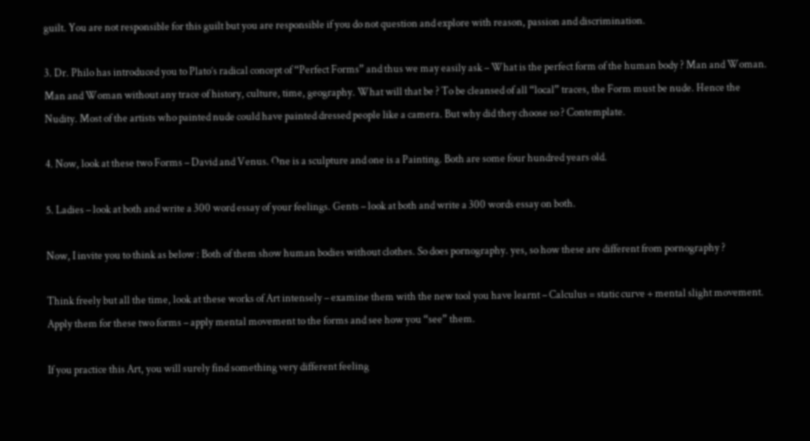guilt. You are not responsible for this guilt but you are responsible if you do not question and explore with reason, passion and discrimination.

3. Dr. Philo has introduced you to Plato’s radical concept of “Perfect Forms” and thus we may easily ask – What is the perfect form of the human body ? Man and Woman. Man and Woman without any trace of history, culture, time, geography. What will that be ? To be cleansed of all “local” traces, the Form must be nude. Hence the Nudity. Most of the artists who painted nude could have painted dressed people like a camera. But why did they choose so ? Contemplate.

4. Now, look at these two Forms – David and Venus. One is a sculpture and one is a Painting. Both are some four hundred years old.

5. Ladies – look at both and write a 300 word essay of your feelings. Gents – look at both and write a 300 words essay on both.

Now, I invite you to think as below : Both of them show human bodies without clothes. So does pornography. yes, so how these are different from pornography ?

Think freely but all the time, look at these works of Art intensely – examine them with the new tool you have learnt – Calculus = static curve + mental slight movement. Apply them for these two forms – apply mental movement to the forms and see how you “see” them.

If you practice this Art, you will surely find something very different feeling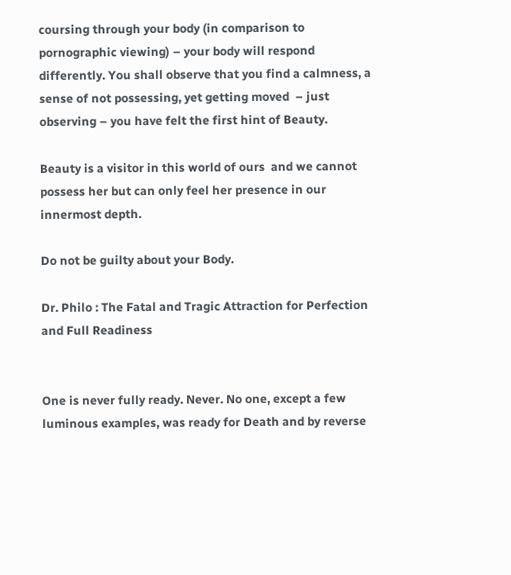coursing through your body (in comparison to pornographic viewing) – your body will respond differently. You shall observe that you find a calmness, a sense of not possessing, yet getting moved  – just observing – you have felt the first hint of Beauty.

Beauty is a visitor in this world of ours  and we cannot possess her but can only feel her presence in our innermost depth.

Do not be guilty about your Body.

Dr. Philo : The Fatal and Tragic Attraction for Perfection and Full Readiness


One is never fully ready. Never. No one, except a few luminous examples, was ready for Death and by reverse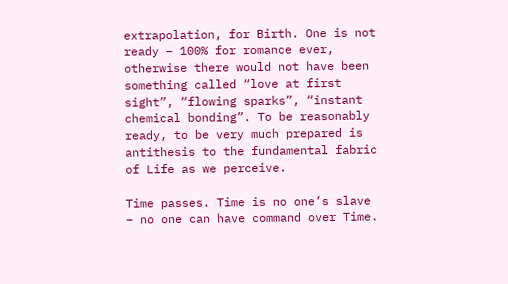extrapolation, for Birth. One is not ready – 100% for romance ever, otherwise there would not have been something called “love at first sight”, “flowing sparks”, “instant chemical bonding”. To be reasonably ready, to be very much prepared is antithesis to the fundamental fabric of Life as we perceive.

Time passes. Time is no one’s slave – no one can have command over Time.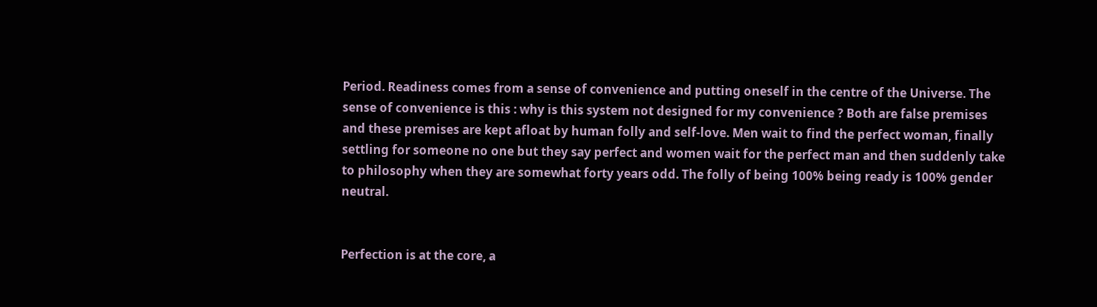Period. Readiness comes from a sense of convenience and putting oneself in the centre of the Universe. The sense of convenience is this : why is this system not designed for my convenience ? Both are false premises and these premises are kept afloat by human folly and self-love. Men wait to find the perfect woman, finally settling for someone no one but they say perfect and women wait for the perfect man and then suddenly take to philosophy when they are somewhat forty years odd. The folly of being 100% being ready is 100% gender neutral.


Perfection is at the core, a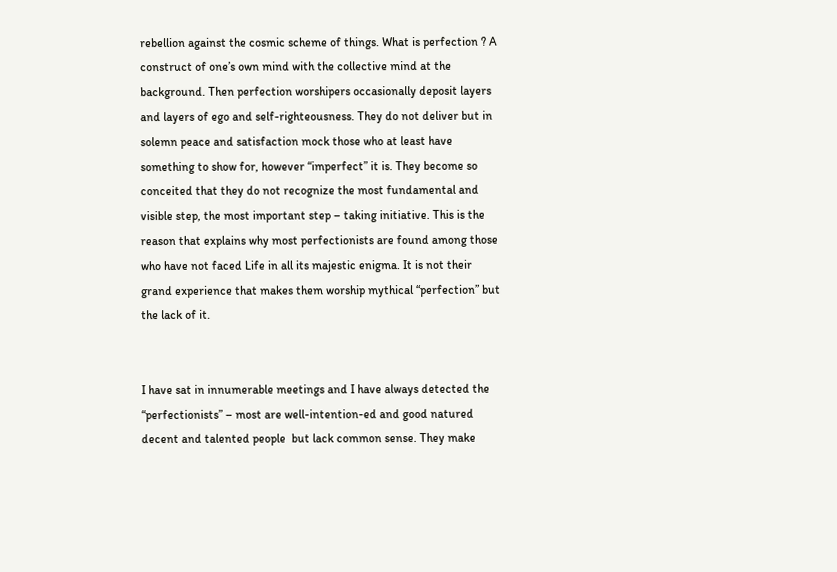rebellion against the cosmic scheme of things. What is perfection ? A construct of one’s own mind with the collective mind at the background. Then perfection worshipers occasionally deposit layers and layers of ego and self-righteousness. They do not deliver but in solemn peace and satisfaction mock those who at least have something to show for, however “imperfect” it is. They become so conceited that they do not recognize the most fundamental and visible step, the most important step – taking initiative. This is the reason that explains why most perfectionists are found among those who have not faced Life in all its majestic enigma. It is not their grand experience that makes them worship mythical “perfection” but the lack of it.


I have sat in innumerable meetings and I have always detected the “perfectionists” – most are well-intention-ed and good natured decent and talented people  but lack common sense. They make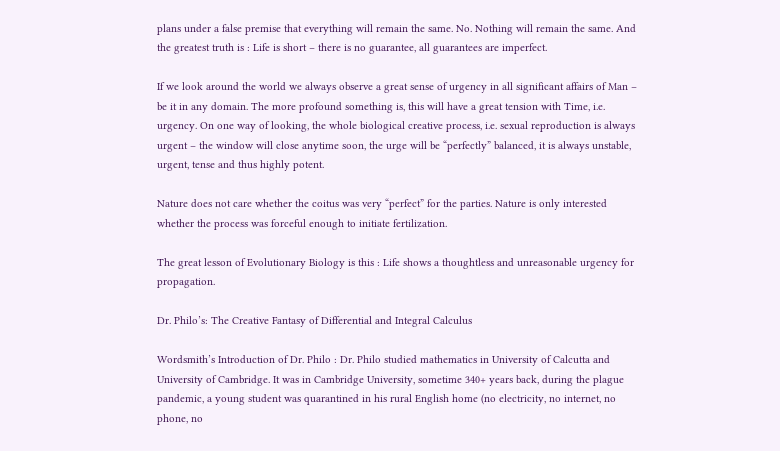plans under a false premise that everything will remain the same. No. Nothing will remain the same. And the greatest truth is : Life is short – there is no guarantee, all guarantees are imperfect.

If we look around the world we always observe a great sense of urgency in all significant affairs of Man – be it in any domain. The more profound something is, this will have a great tension with Time, i.e. urgency. On one way of looking, the whole biological creative process, i.e. sexual reproduction is always urgent – the window will close anytime soon, the urge will be “perfectly” balanced, it is always unstable, urgent, tense and thus highly potent.

Nature does not care whether the coitus was very “perfect” for the parties. Nature is only interested whether the process was forceful enough to initiate fertilization.

The great lesson of Evolutionary Biology is this : Life shows a thoughtless and unreasonable urgency for propagation.

Dr. Philo’s: The Creative Fantasy of Differential and Integral Calculus

Wordsmith’s Introduction of Dr. Philo : Dr. Philo studied mathematics in University of Calcutta and University of Cambridge. It was in Cambridge University, sometime 340+ years back, during the plague pandemic, a young student was quarantined in his rural English home (no electricity, no internet, no phone, no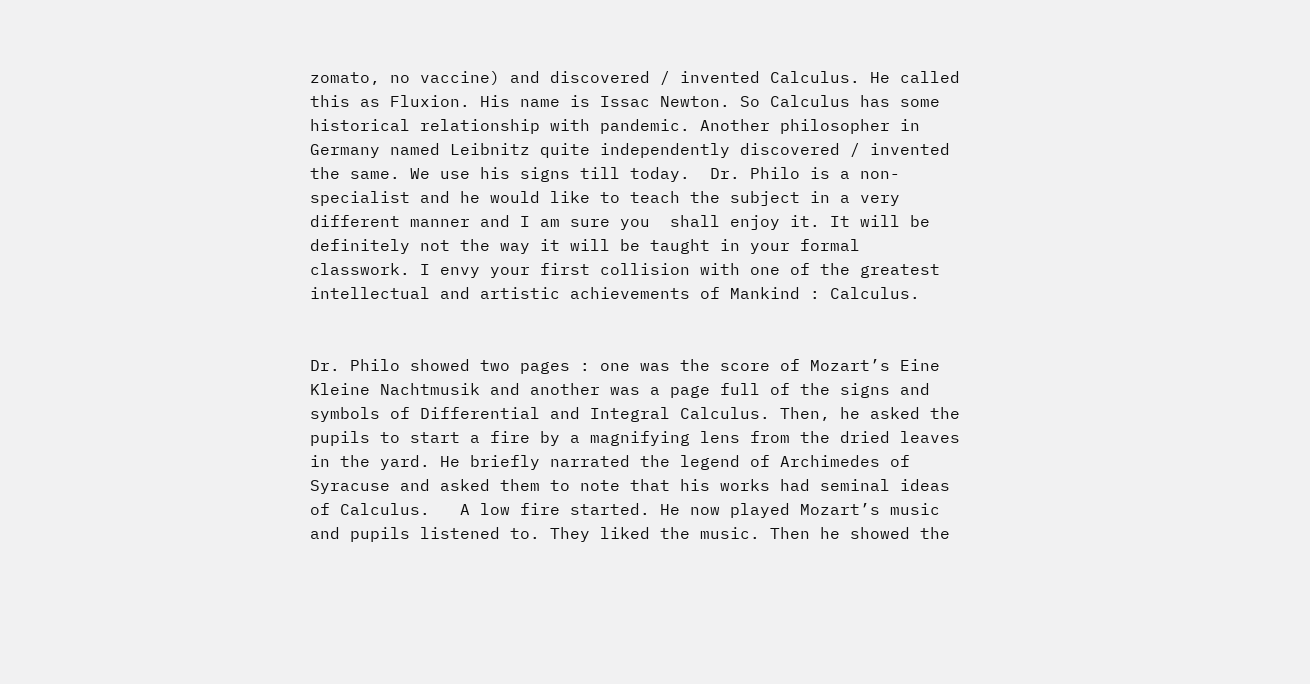zomato, no vaccine) and discovered / invented Calculus. He called this as Fluxion. His name is Issac Newton. So Calculus has some historical relationship with pandemic. Another philosopher in Germany named Leibnitz quite independently discovered / invented the same. We use his signs till today.  Dr. Philo is a non-specialist and he would like to teach the subject in a very different manner and I am sure you  shall enjoy it. It will be definitely not the way it will be taught in your formal classwork. I envy your first collision with one of the greatest intellectual and artistic achievements of Mankind : Calculus.


Dr. Philo showed two pages : one was the score of Mozart’s Eine Kleine Nachtmusik and another was a page full of the signs and symbols of Differential and Integral Calculus. Then, he asked the pupils to start a fire by a magnifying lens from the dried leaves in the yard. He briefly narrated the legend of Archimedes of Syracuse and asked them to note that his works had seminal ideas of Calculus.   A low fire started. He now played Mozart’s music and pupils listened to. They liked the music. Then he showed the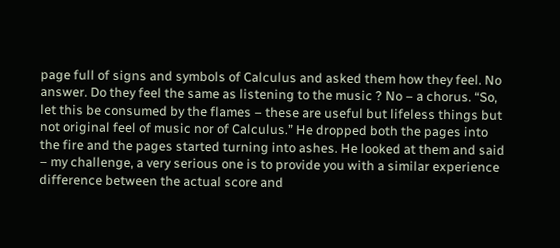page full of signs and symbols of Calculus and asked them how they feel. No answer. Do they feel the same as listening to the music ? No – a chorus. “So, let this be consumed by the flames – these are useful but lifeless things but not original feel of music nor of Calculus.” He dropped both the pages into the fire and the pages started turning into ashes. He looked at them and said – my challenge, a very serious one is to provide you with a similar experience difference between the actual score and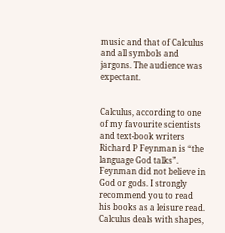music and that of Calculus and all symbols and jargons. The audience was expectant.


Calculus, according to one of my favourite scientists and text-book writers Richard P Feynman is “the language God talks”. Feynman did not believe in God or gods. I strongly recommend you to read his books as a leisure read. Calculus deals with shapes,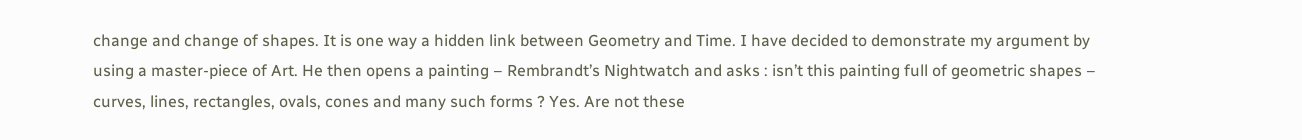change and change of shapes. It is one way a hidden link between Geometry and Time. I have decided to demonstrate my argument by using a master-piece of Art. He then opens a painting – Rembrandt’s Nightwatch and asks : isn’t this painting full of geometric shapes – curves, lines, rectangles, ovals, cones and many such forms ? Yes. Are not these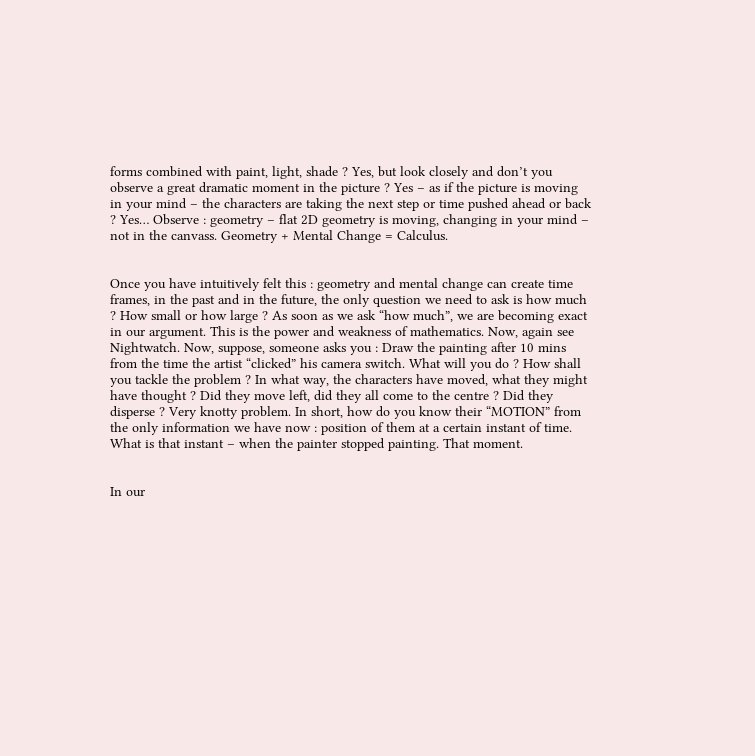forms combined with paint, light, shade ? Yes, but look closely and don’t you observe a great dramatic moment in the picture ? Yes – as if the picture is moving in your mind – the characters are taking the next step or time pushed ahead or back ? Yes… Observe : geometry – flat 2D geometry is moving, changing in your mind – not in the canvass. Geometry + Mental Change = Calculus.


Once you have intuitively felt this : geometry and mental change can create time frames, in the past and in the future, the only question we need to ask is how much ? How small or how large ? As soon as we ask “how much”, we are becoming exact in our argument. This is the power and weakness of mathematics. Now, again see Nightwatch. Now, suppose, someone asks you : Draw the painting after 10 mins from the time the artist “clicked” his camera switch. What will you do ? How shall you tackle the problem ? In what way, the characters have moved, what they might have thought ? Did they move left, did they all come to the centre ? Did they disperse ? Very knotty problem. In short, how do you know their “MOTION” from the only information we have now : position of them at a certain instant of time. What is that instant – when the painter stopped painting. That moment.


In our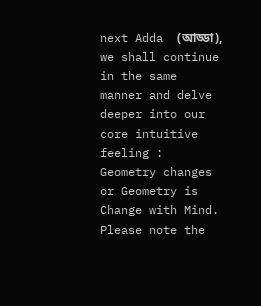next Adda  (আড্ডা), we shall continue in the same manner and delve deeper into our core intuitive feeling : Geometry changes or Geometry is Change with Mind. Please note the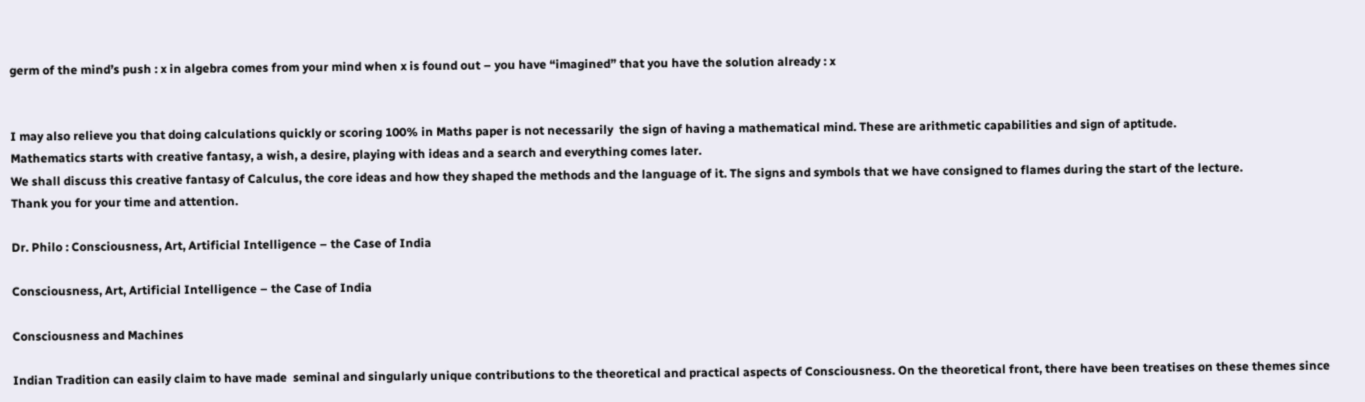germ of the mind’s push : x in algebra comes from your mind when x is found out – you have “imagined” that you have the solution already : x


I may also relieve you that doing calculations quickly or scoring 100% in Maths paper is not necessarily  the sign of having a mathematical mind. These are arithmetic capabilities and sign of aptitude.
Mathematics starts with creative fantasy, a wish, a desire, playing with ideas and a search and everything comes later.
We shall discuss this creative fantasy of Calculus, the core ideas and how they shaped the methods and the language of it. The signs and symbols that we have consigned to flames during the start of the lecture.
Thank you for your time and attention.

Dr. Philo : Consciousness, Art, Artificial Intelligence – the Case of India

Consciousness, Art, Artificial Intelligence – the Case of India

Consciousness and Machines

Indian Tradition can easily claim to have made  seminal and singularly unique contributions to the theoretical and practical aspects of Consciousness. On the theoretical front, there have been treatises on these themes since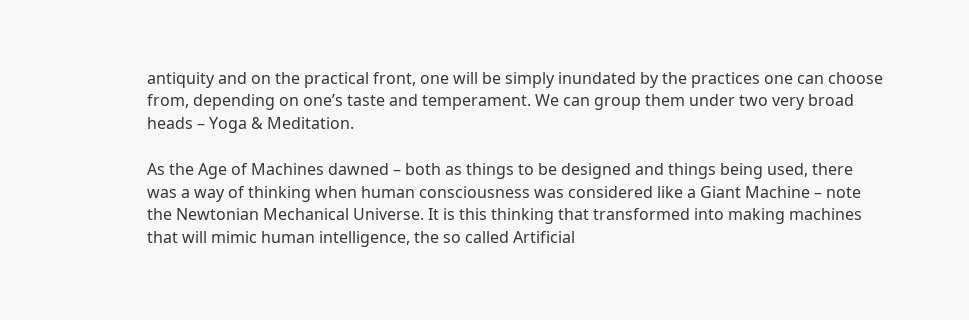antiquity and on the practical front, one will be simply inundated by the practices one can choose from, depending on one’s taste and temperament. We can group them under two very broad heads – Yoga & Meditation.

As the Age of Machines dawned – both as things to be designed and things being used, there was a way of thinking when human consciousness was considered like a Giant Machine – note the Newtonian Mechanical Universe. It is this thinking that transformed into making machines that will mimic human intelligence, the so called Artificial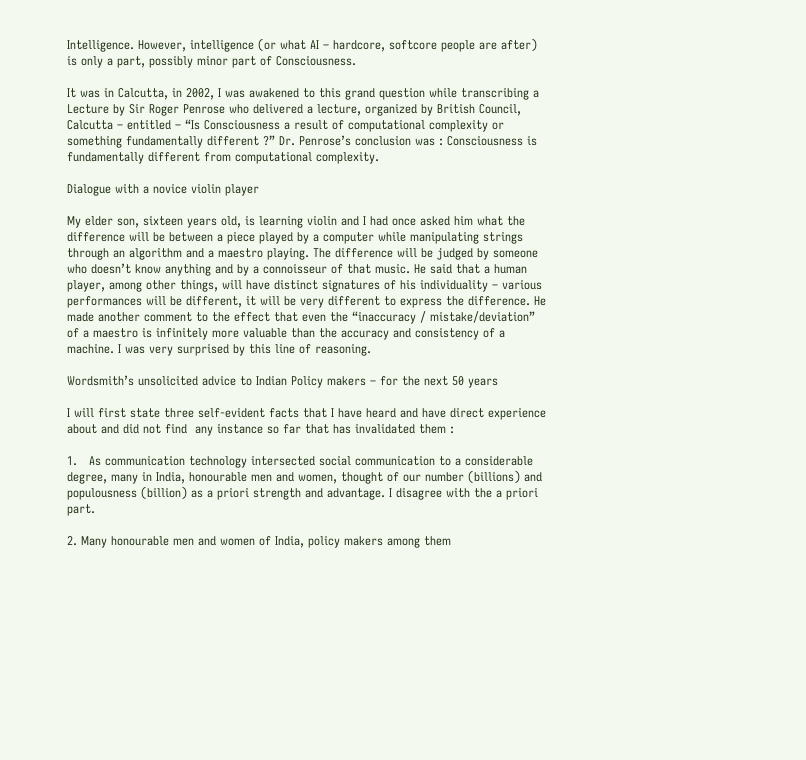Intelligence. However, intelligence (or what AI – hardcore, softcore people are after) is only a part, possibly minor part of Consciousness.

It was in Calcutta, in 2002, I was awakened to this grand question while transcribing a Lecture by Sir Roger Penrose who delivered a lecture, organized by British Council, Calcutta – entitled – “Is Consciousness a result of computational complexity or something fundamentally different ?” Dr. Penrose’s conclusion was : Consciousness is fundamentally different from computational complexity.

Dialogue with a novice violin player

My elder son, sixteen years old, is learning violin and I had once asked him what the difference will be between a piece played by a computer while manipulating strings through an algorithm and a maestro playing. The difference will be judged by someone who doesn’t know anything and by a connoisseur of that music. He said that a human player, among other things, will have distinct signatures of his individuality – various performances will be different, it will be very different to express the difference. He made another comment to the effect that even the “inaccuracy / mistake/deviation”  of a maestro is infinitely more valuable than the accuracy and consistency of a machine. I was very surprised by this line of reasoning.

Wordsmith’s unsolicited advice to Indian Policy makers – for the next 50 years

I will first state three self-evident facts that I have heard and have direct experience about and did not find  any instance so far that has invalidated them :

1.   As communication technology intersected social communication to a considerable degree, many in India, honourable men and women, thought of our number (billions) and populousness (billion) as a priori strength and advantage. I disagree with the a priori part.

2. Many honourable men and women of India, policy makers among them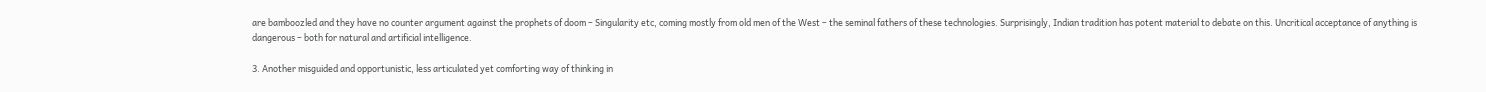are bamboozled and they have no counter argument against the prophets of doom – Singularity etc, coming mostly from old men of the West – the seminal fathers of these technologies. Surprisingly, Indian tradition has potent material to debate on this. Uncritical acceptance of anything is dangerous – both for natural and artificial intelligence.

3. Another misguided and opportunistic, less articulated yet comforting way of thinking in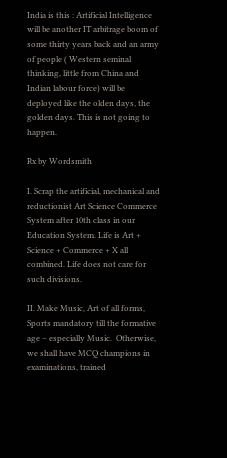India is this : Artificial Intelligence will be another IT arbitrage boom of some thirty years back and an army of people ( Western seminal thinking, little from China and Indian labour force) will be deployed like the olden days, the golden days. This is not going to happen.

Rx by Wordsmith

I. Scrap the artificial, mechanical and reductionist Art Science Commerce System after 10th class in our Education System. Life is Art + Science + Commerce + X all combined. Life does not care for such divisions.

II. Make Music, Art of all forms, Sports mandatory till the formative age – especially Music.  Otherwise, we shall have MCQ champions in examinations, trained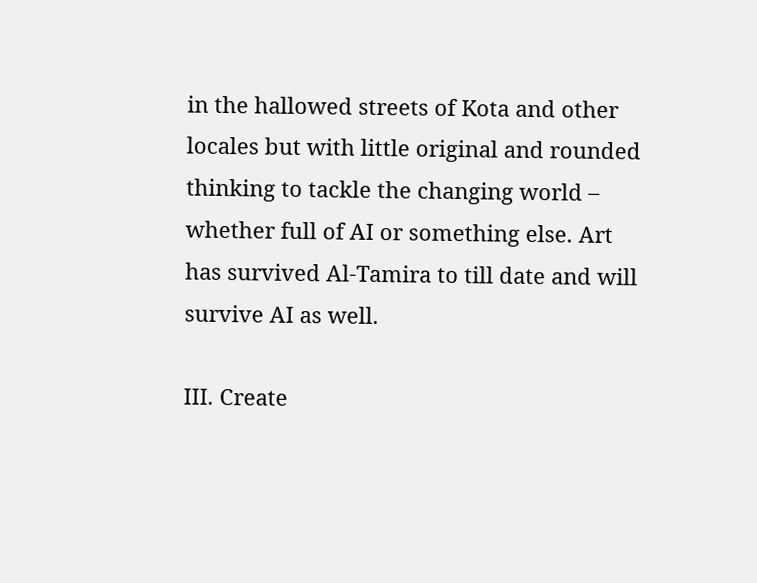in the hallowed streets of Kota and other locales but with little original and rounded thinking to tackle the changing world – whether full of AI or something else. Art has survived Al-Tamira to till date and will survive AI as well.

III. Create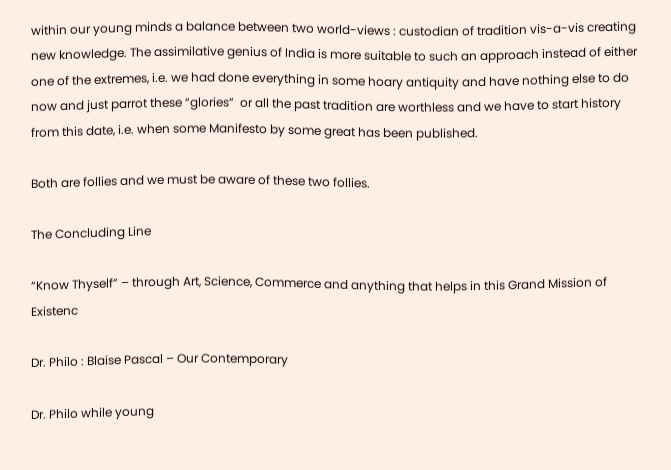within our young minds a balance between two world-views : custodian of tradition vis-a-vis creating new knowledge. The assimilative genius of India is more suitable to such an approach instead of either one of the extremes, i.e. we had done everything in some hoary antiquity and have nothing else to do now and just parrot these “glories”  or all the past tradition are worthless and we have to start history from this date, i.e. when some Manifesto by some great has been published.

Both are follies and we must be aware of these two follies.

The Concluding Line

“Know Thyself” – through Art, Science, Commerce and anything that helps in this Grand Mission of Existenc

Dr. Philo : Blaise Pascal – Our Contemporary

Dr. Philo while young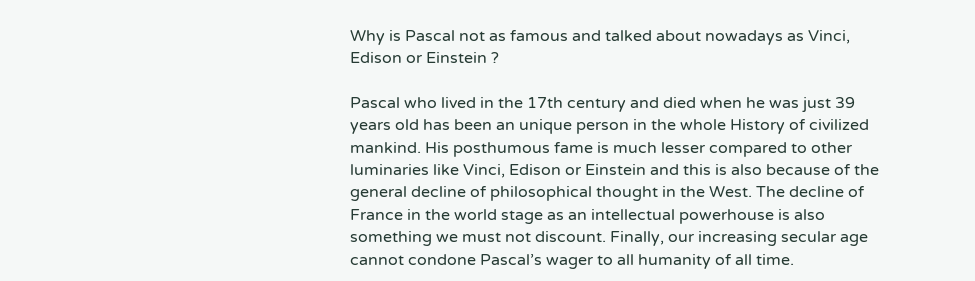Why is Pascal not as famous and talked about nowadays as Vinci, Edison or Einstein ?

Pascal who lived in the 17th century and died when he was just 39 years old has been an unique person in the whole History of civilized mankind. His posthumous fame is much lesser compared to other luminaries like Vinci, Edison or Einstein and this is also because of the general decline of philosophical thought in the West. The decline of France in the world stage as an intellectual powerhouse is also something we must not discount. Finally, our increasing secular age cannot condone Pascal’s wager to all humanity of all time.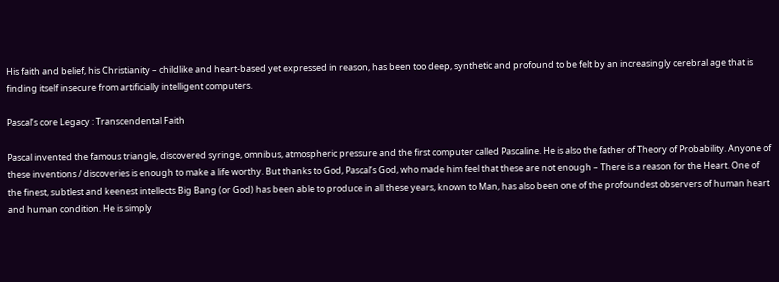His faith and belief, his Christianity – childlike and heart-based yet expressed in reason, has been too deep, synthetic and profound to be felt by an increasingly cerebral age that is finding itself insecure from artificially intelligent computers.

Pascal’s core Legacy : Transcendental Faith

Pascal invented the famous triangle, discovered syringe, omnibus, atmospheric pressure and the first computer called Pascaline. He is also the father of Theory of Probability. Anyone of these inventions / discoveries is enough to make a life worthy. But thanks to God, Pascal’s God, who made him feel that these are not enough – There is a reason for the Heart. One of the finest, subtlest and keenest intellects Big Bang (or God) has been able to produce in all these years, known to Man, has also been one of the profoundest observers of human heart and human condition. He is simply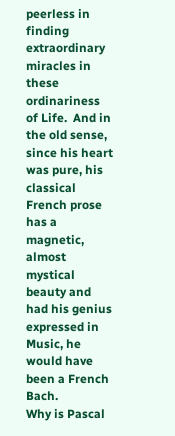peerless in finding extraordinary miracles in these ordinariness of Life.  And in the old sense, since his heart was pure, his classical French prose has a magnetic, almost mystical beauty and had his genius expressed in Music, he would have been a French Bach.
Why is Pascal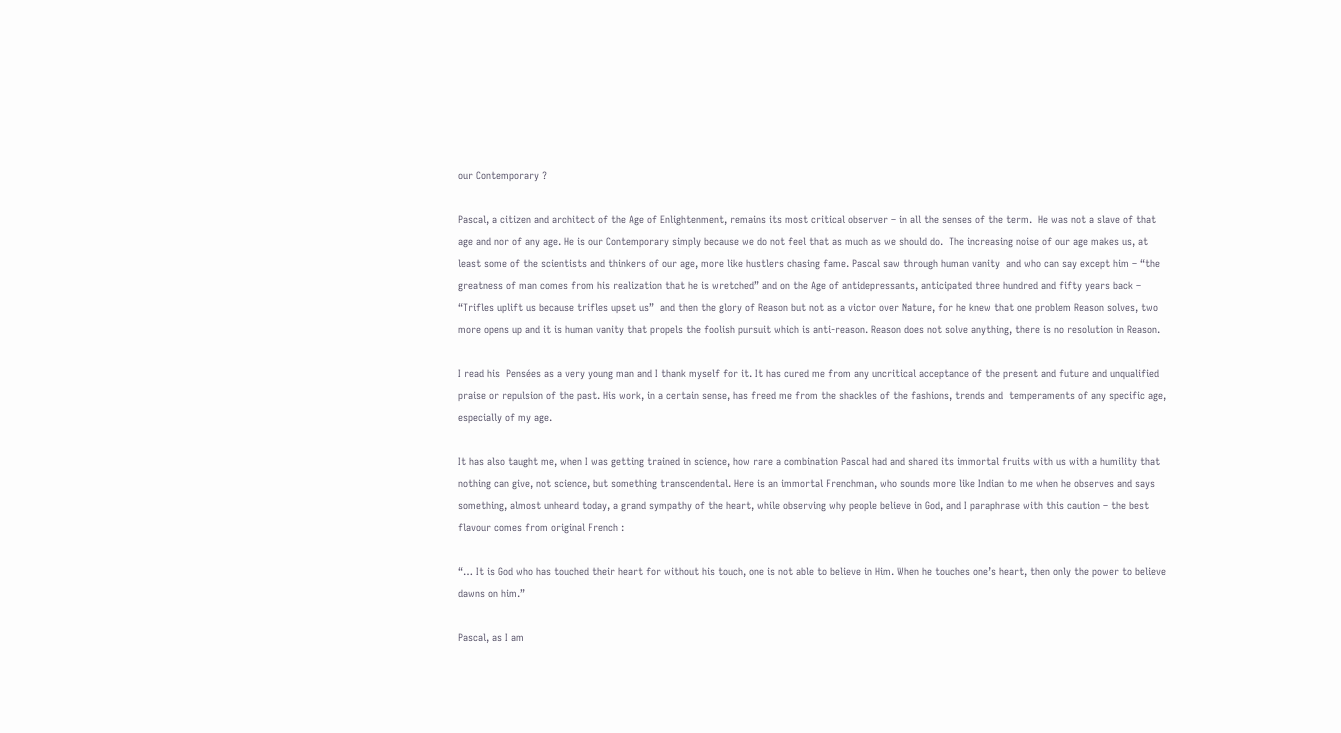our Contemporary ?

Pascal, a citizen and architect of the Age of Enlightenment, remains its most critical observer – in all the senses of the term.  He was not a slave of that age and nor of any age. He is our Contemporary simply because we do not feel that as much as we should do.  The increasing noise of our age makes us, at least some of the scientists and thinkers of our age, more like hustlers chasing fame. Pascal saw through human vanity  and who can say except him – “the greatness of man comes from his realization that he is wretched” and on the Age of antidepressants, anticipated three hundred and fifty years back – “Trifles uplift us because trifles upset us”  and then the glory of Reason but not as a victor over Nature, for he knew that one problem Reason solves, two more opens up and it is human vanity that propels the foolish pursuit which is anti-reason. Reason does not solve anything, there is no resolution in Reason.

I read his  Pensées as a very young man and I thank myself for it. It has cured me from any uncritical acceptance of the present and future and unqualified praise or repulsion of the past. His work, in a certain sense, has freed me from the shackles of the fashions, trends and  temperaments of any specific age, especially of my age.

It has also taught me, when I was getting trained in science, how rare a combination Pascal had and shared its immortal fruits with us with a humility that nothing can give, not science, but something transcendental. Here is an immortal Frenchman, who sounds more like Indian to me when he observes and says something, almost unheard today, a grand sympathy of the heart, while observing why people believe in God, and I paraphrase with this caution – the best flavour comes from original French :

“… It is God who has touched their heart for without his touch, one is not able to believe in Him. When he touches one’s heart, then only the power to believe dawns on him.”

Pascal, as I am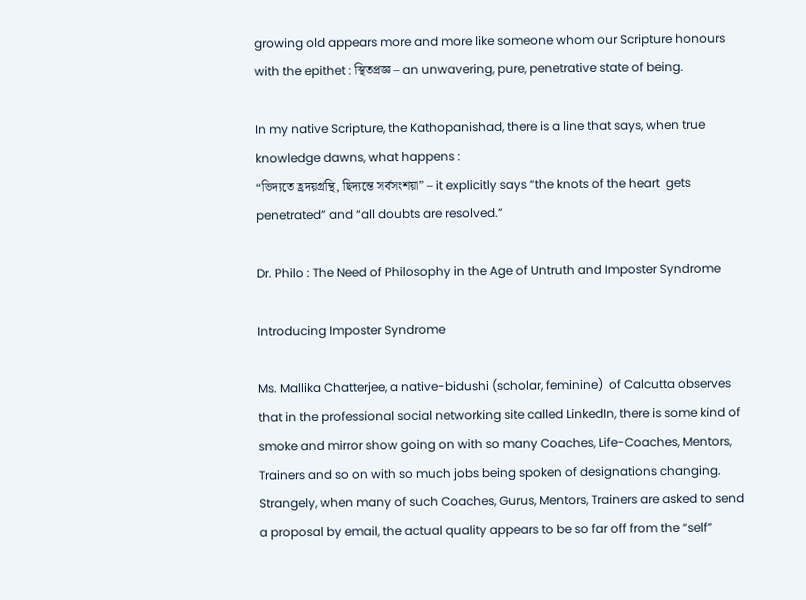growing old appears more and more like someone whom our Scripture honours with the epithet : স্থিতপ্রজ্ঞ – an unwavering, pure, penetrative state of being.

In my native Scripture, the Kathopanishad, there is a line that says, when true knowledge dawns, what happens :
“ভিদ্যতে হ্রদয়গ্রন্থি, ছিদ্যন্তে সর্বসংশয়া” – it explicitly says “the knots of the heart  gets penetrated” and “all doubts are resolved.”

Dr. Philo : The Need of Philosophy in the Age of Untruth and Imposter Syndrome

Introducing Imposter Syndrome

Ms. Mallika Chatterjee, a native-bidushi (scholar, feminine)  of Calcutta observes that in the professional social networking site called LinkedIn, there is some kind of smoke and mirror show going on with so many Coaches, Life-Coaches, Mentors, Trainers and so on with so much jobs being spoken of designations changing. Strangely, when many of such Coaches, Gurus, Mentors, Trainers are asked to send a proposal by email, the actual quality appears to be so far off from the “self”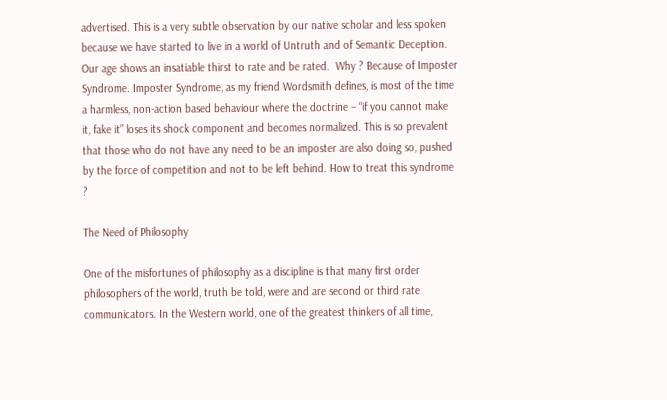advertised. This is a very subtle observation by our native scholar and less spoken because we have started to live in a world of Untruth and of Semantic Deception. Our age shows an insatiable thirst to rate and be rated.  Why ? Because of Imposter Syndrome. Imposter Syndrome, as my friend Wordsmith defines, is most of the time a harmless, non-action based behaviour where the doctrine – “if you cannot make it, fake it” loses its shock component and becomes normalized. This is so prevalent that those who do not have any need to be an imposter are also doing so, pushed by the force of competition and not to be left behind. How to treat this syndrome ?

The Need of Philosophy

One of the misfortunes of philosophy as a discipline is that many first order philosophers of the world, truth be told, were and are second or third rate communicators. In the Western world, one of the greatest thinkers of all time,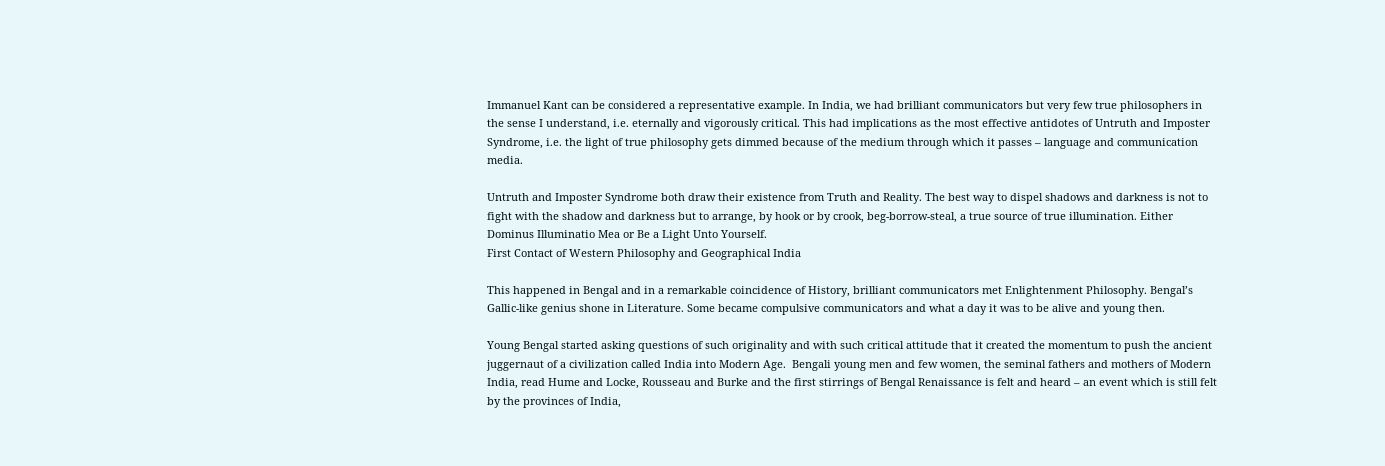Immanuel Kant can be considered a representative example. In India, we had brilliant communicators but very few true philosophers in the sense I understand, i.e. eternally and vigorously critical. This had implications as the most effective antidotes of Untruth and Imposter Syndrome, i.e. the light of true philosophy gets dimmed because of the medium through which it passes – language and communication media.

Untruth and Imposter Syndrome both draw their existence from Truth and Reality. The best way to dispel shadows and darkness is not to fight with the shadow and darkness but to arrange, by hook or by crook, beg-borrow-steal, a true source of true illumination. Either Dominus Illuminatio Mea or Be a Light Unto Yourself.
First Contact of Western Philosophy and Geographical India

This happened in Bengal and in a remarkable coincidence of History, brilliant communicators met Enlightenment Philosophy. Bengal’s Gallic-like genius shone in Literature. Some became compulsive communicators and what a day it was to be alive and young then.

Young Bengal started asking questions of such originality and with such critical attitude that it created the momentum to push the ancient juggernaut of a civilization called India into Modern Age.  Bengali young men and few women, the seminal fathers and mothers of Modern India, read Hume and Locke, Rousseau and Burke and the first stirrings of Bengal Renaissance is felt and heard – an event which is still felt by the provinces of India,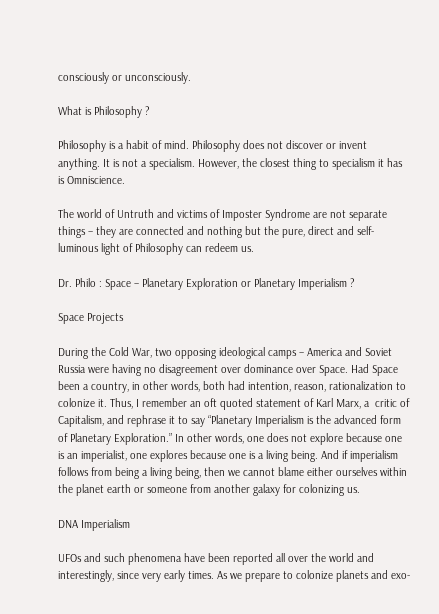consciously or unconsciously.

What is Philosophy ?

Philosophy is a habit of mind. Philosophy does not discover or invent anything. It is not a specialism. However, the closest thing to specialism it has is Omniscience.

The world of Untruth and victims of Imposter Syndrome are not separate things – they are connected and nothing but the pure, direct and self-luminous light of Philosophy can redeem us.

Dr. Philo : Space – Planetary Exploration or Planetary Imperialism ?

Space Projects

During the Cold War, two opposing ideological camps – America and Soviet Russia were having no disagreement over dominance over Space. Had Space been a country, in other words, both had intention, reason, rationalization to colonize it. Thus, I remember an oft quoted statement of Karl Marx, a  critic of Capitalism, and rephrase it to say “Planetary Imperialism is the advanced form of Planetary Exploration.” In other words, one does not explore because one is an imperialist, one explores because one is a living being. And if imperialism follows from being a living being, then we cannot blame either ourselves within the planet earth or someone from another galaxy for colonizing us.

DNA Imperialism

UFOs and such phenomena have been reported all over the world and interestingly, since very early times. As we prepare to colonize planets and exo-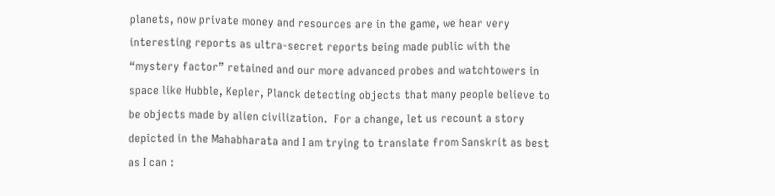planets, now private money and resources are in the game, we hear very interesting reports as ultra-secret reports being made public with the “mystery factor” retained and our more advanced probes and watchtowers in space like Hubble, Kepler, Planck detecting objects that many people believe to be objects made by alien civilization.  For a change, let us recount a story depicted in the Mahabharata and I am trying to translate from Sanskrit as best as I can :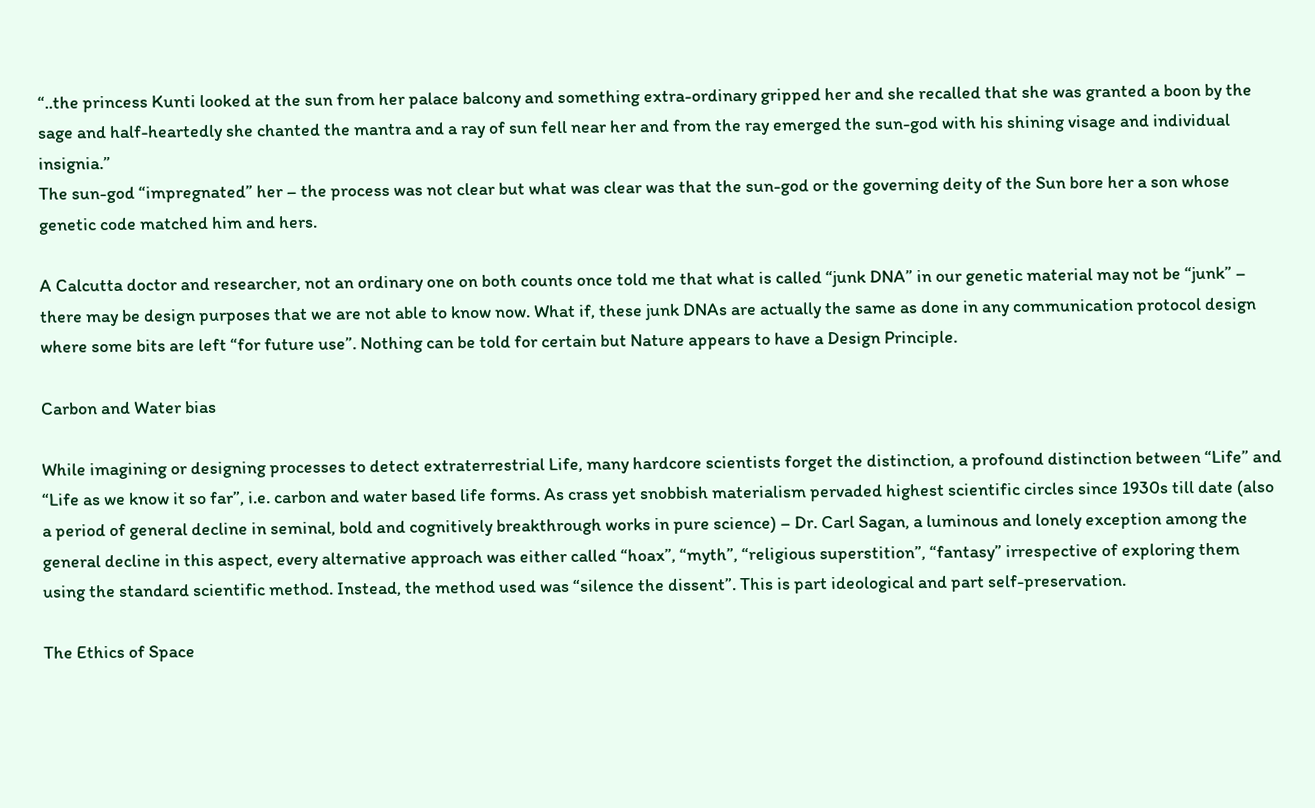“..the princess Kunti looked at the sun from her palace balcony and something extra-ordinary gripped her and she recalled that she was granted a boon by the sage and half-heartedly she chanted the mantra and a ray of sun fell near her and from the ray emerged the sun-god with his shining visage and individual insignia.”
The sun-god “impregnated” her – the process was not clear but what was clear was that the sun-god or the governing deity of the Sun bore her a son whose genetic code matched him and hers.

A Calcutta doctor and researcher, not an ordinary one on both counts once told me that what is called “junk DNA” in our genetic material may not be “junk” – there may be design purposes that we are not able to know now. What if, these junk DNAs are actually the same as done in any communication protocol design where some bits are left “for future use”. Nothing can be told for certain but Nature appears to have a Design Principle.

Carbon and Water bias

While imagining or designing processes to detect extraterrestrial Life, many hardcore scientists forget the distinction, a profound distinction between “Life” and “Life as we know it so far”, i.e. carbon and water based life forms. As crass yet snobbish materialism pervaded highest scientific circles since 1930s till date (also a period of general decline in seminal, bold and cognitively breakthrough works in pure science) – Dr. Carl Sagan, a luminous and lonely exception among the general decline in this aspect, every alternative approach was either called “hoax”, “myth”, “religious superstition”, “fantasy” irrespective of exploring them using the standard scientific method. Instead, the method used was “silence the dissent”. This is part ideological and part self-preservation.

The Ethics of Space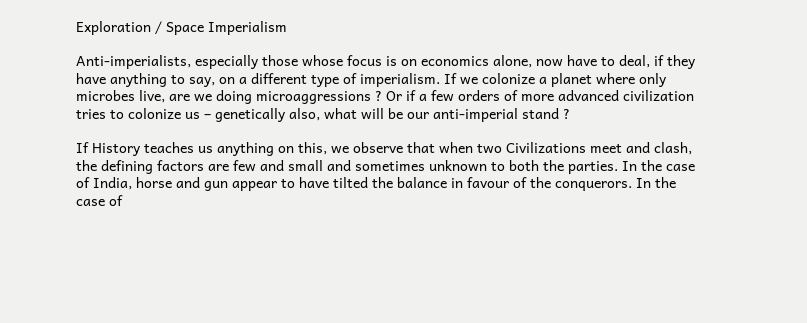Exploration / Space Imperialism

Anti-imperialists, especially those whose focus is on economics alone, now have to deal, if they have anything to say, on a different type of imperialism. If we colonize a planet where only microbes live, are we doing microaggressions ? Or if a few orders of more advanced civilization tries to colonize us – genetically also, what will be our anti-imperial stand ?

If History teaches us anything on this, we observe that when two Civilizations meet and clash, the defining factors are few and small and sometimes unknown to both the parties. In the case of India, horse and gun appear to have tilted the balance in favour of the conquerors. In the case of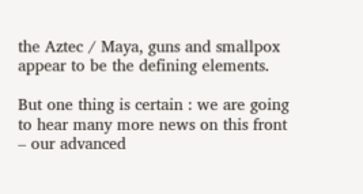the Aztec / Maya, guns and smallpox appear to be the defining elements.

But one thing is certain : we are going to hear many more news on this front – our advanced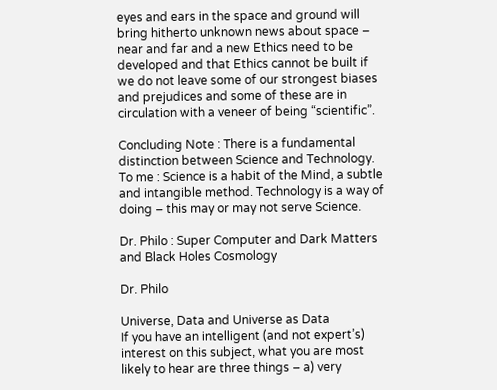eyes and ears in the space and ground will bring hitherto unknown news about space – near and far and a new Ethics need to be developed and that Ethics cannot be built if we do not leave some of our strongest biases and prejudices and some of these are in circulation with a veneer of being “scientific”.

Concluding Note : There is a fundamental distinction between Science and Technology. To me : Science is a habit of the Mind, a subtle and intangible method. Technology is a way of doing – this may or may not serve Science.

Dr. Philo : Super Computer and Dark Matters and Black Holes Cosmology

Dr. Philo

Universe, Data and Universe as Data
If you have an intelligent (and not expert’s) interest on this subject, what you are most likely to hear are three things – a) very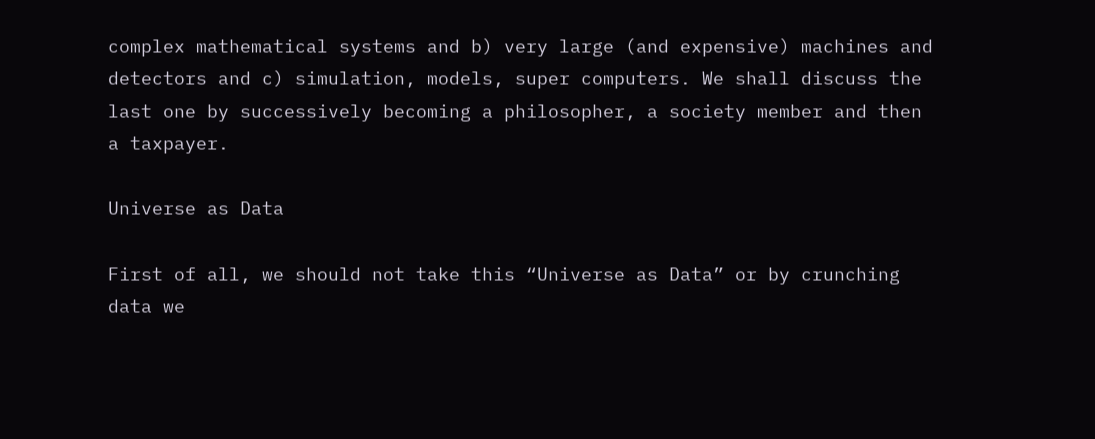complex mathematical systems and b) very large (and expensive) machines and detectors and c) simulation, models, super computers. We shall discuss the last one by successively becoming a philosopher, a society member and then a taxpayer.

Universe as Data

First of all, we should not take this “Universe as Data” or by crunching data we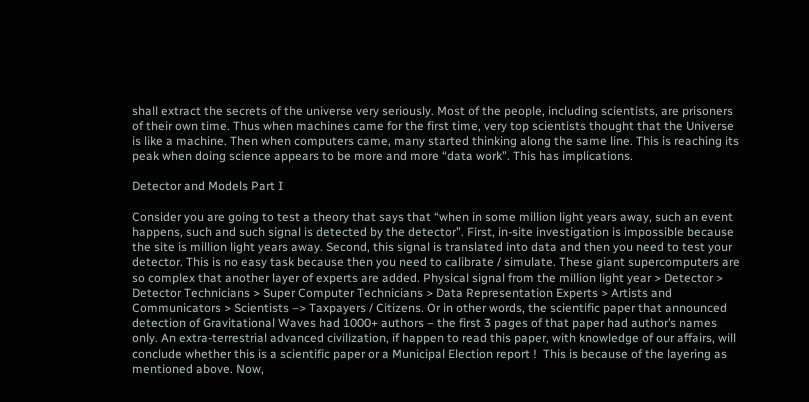shall extract the secrets of the universe very seriously. Most of the people, including scientists, are prisoners of their own time. Thus when machines came for the first time, very top scientists thought that the Universe is like a machine. Then when computers came, many started thinking along the same line. This is reaching its peak when doing science appears to be more and more “data work”. This has implications.

Detector and Models Part I

Consider you are going to test a theory that says that “when in some million light years away, such an event happens, such and such signal is detected by the detector”. First, in-site investigation is impossible because the site is million light years away. Second, this signal is translated into data and then you need to test your detector. This is no easy task because then you need to calibrate / simulate. These giant supercomputers are so complex that another layer of experts are added. Physical signal from the million light year > Detector > Detector Technicians > Super Computer Technicians > Data Representation Experts > Artists and Communicators > Scientists –> Taxpayers / Citizens. Or in other words, the scientific paper that announced detection of Gravitational Waves had 1000+ authors – the first 3 pages of that paper had author’s names only. An extra-terrestrial advanced civilization, if happen to read this paper, with knowledge of our affairs, will conclude whether this is a scientific paper or a Municipal Election report !  This is because of the layering as mentioned above. Now,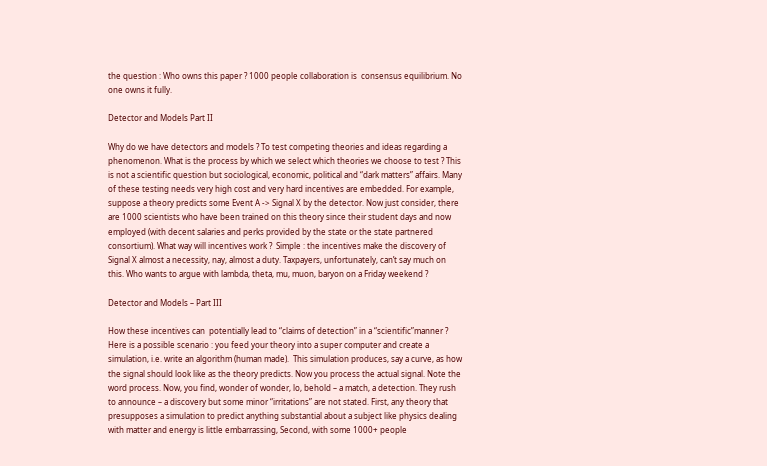the question : Who owns this paper ? 1000 people collaboration is  consensus equilibrium. No one owns it fully.

Detector and Models Part II

Why do we have detectors and models ? To test competing theories and ideas regarding a phenomenon. What is the process by which we select which theories we choose to test ? This is not a scientific question but sociological, economic, political and “dark matters” affairs. Many of these testing needs very high cost and very hard incentives are embedded. For example, suppose a theory predicts some Event A -> Signal X by the detector. Now just consider, there are 1000 scientists who have been trained on this theory since their student days and now employed (with decent salaries and perks provided by the state or the state partnered consortium). What way will incentives work ?  Simple : the incentives make the discovery of Signal X almost a necessity, nay, almost a duty. Taxpayers, unfortunately, can’t say much on this. Who wants to argue with lambda, theta, mu, muon, baryon on a Friday weekend ?

Detector and Models – Part III

How these incentives can  potentially lead to “claims of detection” in a “scientific”manner ? Here is a possible scenario : you feed your theory into a super computer and create a simulation, i.e. write an algorithm (human made).  This simulation produces, say a curve, as how the signal should look like as the theory predicts. Now you process the actual signal. Note the word process. Now, you find, wonder of wonder, lo, behold – a match, a detection. They rush to announce – a discovery but some minor “irritations” are not stated. First, any theory that presupposes a simulation to predict anything substantial about a subject like physics dealing with matter and energy is little embarrassing, Second, with some 1000+ people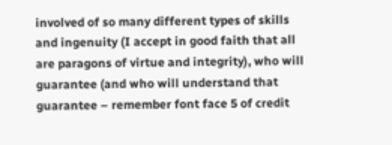involved of so many different types of skills and ingenuity (I accept in good faith that all are paragons of virtue and integrity), who will guarantee (and who will understand that guarantee – remember font face 5 of credit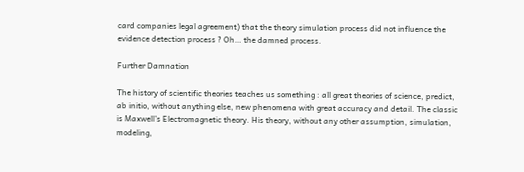card companies legal agreement) that the theory simulation process did not influence the evidence detection process ? Oh… the damned process.

Further Damnation

The history of scientific theories teaches us something : all great theories of science, predict, ab initio, without anything else, new phenomena with great accuracy and detail. The classic is Maxwell’s Electromagnetic theory. His theory, without any other assumption, simulation, modeling,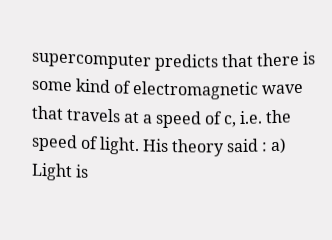supercomputer predicts that there is some kind of electromagnetic wave that travels at a speed of c, i.e. the speed of light. His theory said : a) Light is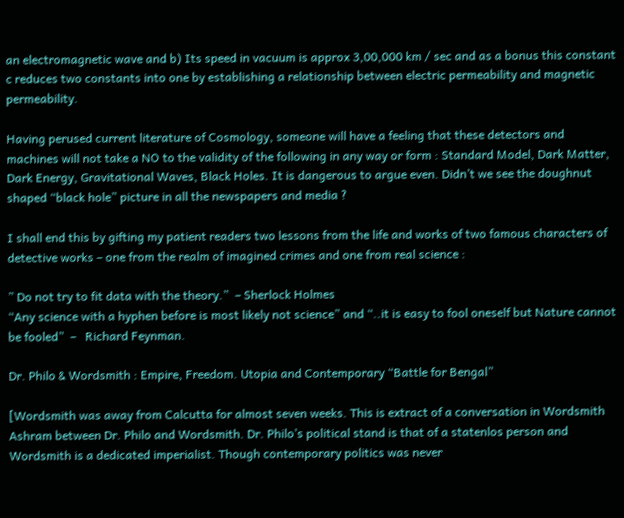an electromagnetic wave and b) Its speed in vacuum is approx 3,00,000 km / sec and as a bonus this constant c reduces two constants into one by establishing a relationship between electric permeability and magnetic permeability.

Having perused current literature of Cosmology, someone will have a feeling that these detectors and machines will not take a NO to the validity of the following in any way or form : Standard Model, Dark Matter, Dark Energy, Gravitational Waves, Black Holes. It is dangerous to argue even. Didn’t we see the doughnut shaped “black hole” picture in all the newspapers and media ?

I shall end this by gifting my patient readers two lessons from the life and works of two famous characters of detective works – one from the realm of imagined crimes and one from real science :

” Do not try to fit data with the theory.”  – Sherlock Holmes
“Any science with a hyphen before is most likely not science” and “..it is easy to fool oneself but Nature cannot be fooled”  –   Richard Feynman.

Dr. Philo & Wordsmith : Empire, Freedom. Utopia and Contemporary “Battle for Bengal”

[Wordsmith was away from Calcutta for almost seven weeks. This is extract of a conversation in Wordsmith Ashram between Dr. Philo and Wordsmith. Dr. Philo’s political stand is that of a statenlos person and Wordsmith is a dedicated imperialist. Though contemporary politics was never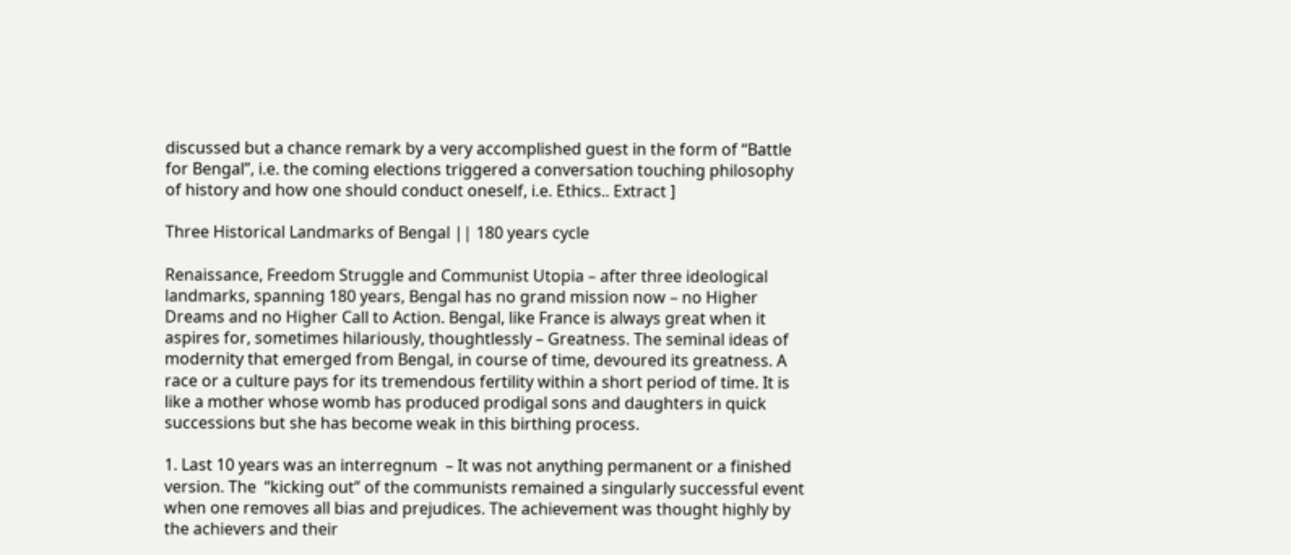discussed but a chance remark by a very accomplished guest in the form of “Battle for Bengal”, i.e. the coming elections triggered a conversation touching philosophy of history and how one should conduct oneself, i.e. Ethics.. Extract ]

Three Historical Landmarks of Bengal || 180 years cycle

Renaissance, Freedom Struggle and Communist Utopia – after three ideological landmarks, spanning 180 years, Bengal has no grand mission now – no Higher Dreams and no Higher Call to Action. Bengal, like France is always great when it aspires for, sometimes hilariously, thoughtlessly – Greatness. The seminal ideas of modernity that emerged from Bengal, in course of time, devoured its greatness. A race or a culture pays for its tremendous fertility within a short period of time. It is like a mother whose womb has produced prodigal sons and daughters in quick successions but she has become weak in this birthing process.

1. Last 10 years was an interregnum  – It was not anything permanent or a finished version. The  “kicking out” of the communists remained a singularly successful event when one removes all bias and prejudices. The achievement was thought highly by the achievers and their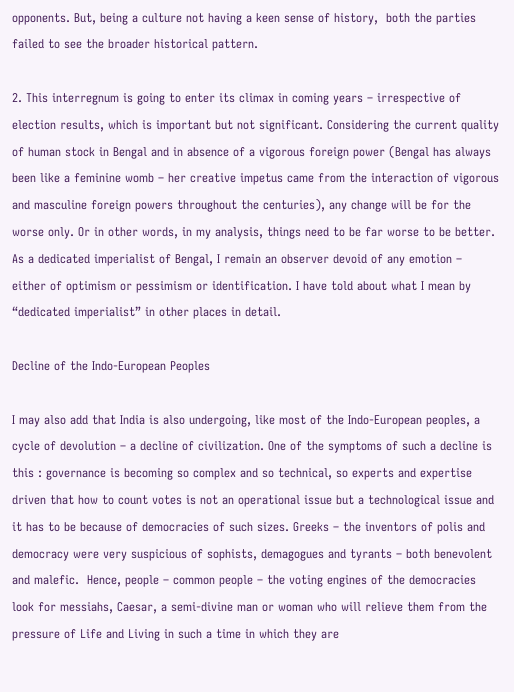opponents. But, being a culture not having a keen sense of history,  both the parties failed to see the broader historical pattern.

2. This interregnum is going to enter its climax in coming years – irrespective of election results, which is important but not significant. Considering the current quality of human stock in Bengal and in absence of a vigorous foreign power (Bengal has always been like a feminine womb – her creative impetus came from the interaction of vigorous and masculine foreign powers throughout the centuries), any change will be for the worse only. Or in other words, in my analysis, things need to be far worse to be better.
As a dedicated imperialist of Bengal, I remain an observer devoid of any emotion – either of optimism or pessimism or identification. I have told about what I mean by “dedicated imperialist” in other places in detail.

Decline of the Indo-European Peoples

I may also add that India is also undergoing, like most of the Indo-European peoples, a cycle of devolution – a decline of civilization. One of the symptoms of such a decline is this : governance is becoming so complex and so technical, so experts and expertise driven that how to count votes is not an operational issue but a technological issue and it has to be because of democracies of such sizes. Greeks – the inventors of polis and democracy were very suspicious of sophists, demagogues and tyrants – both benevolent and malefic.  Hence, people – common people – the voting engines of the democracies look for messiahs, Caesar, a semi-divine man or woman who will relieve them from the pressure of Life and Living in such a time in which they are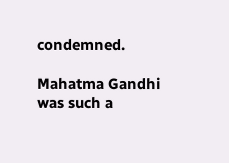condemned.

Mahatma Gandhi was such a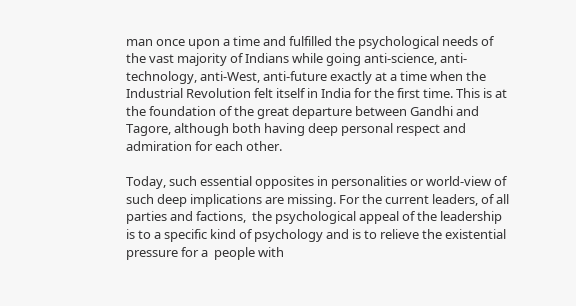man once upon a time and fulfilled the psychological needs of the vast majority of Indians while going anti-science, anti-technology, anti-West, anti-future exactly at a time when the Industrial Revolution felt itself in India for the first time. This is at the foundation of the great departure between Gandhi and Tagore, although both having deep personal respect and admiration for each other.

Today, such essential opposites in personalities or world-view of such deep implications are missing. For the current leaders, of all parties and factions,  the psychological appeal of the leadership is to a specific kind of psychology and is to relieve the existential pressure for a  people with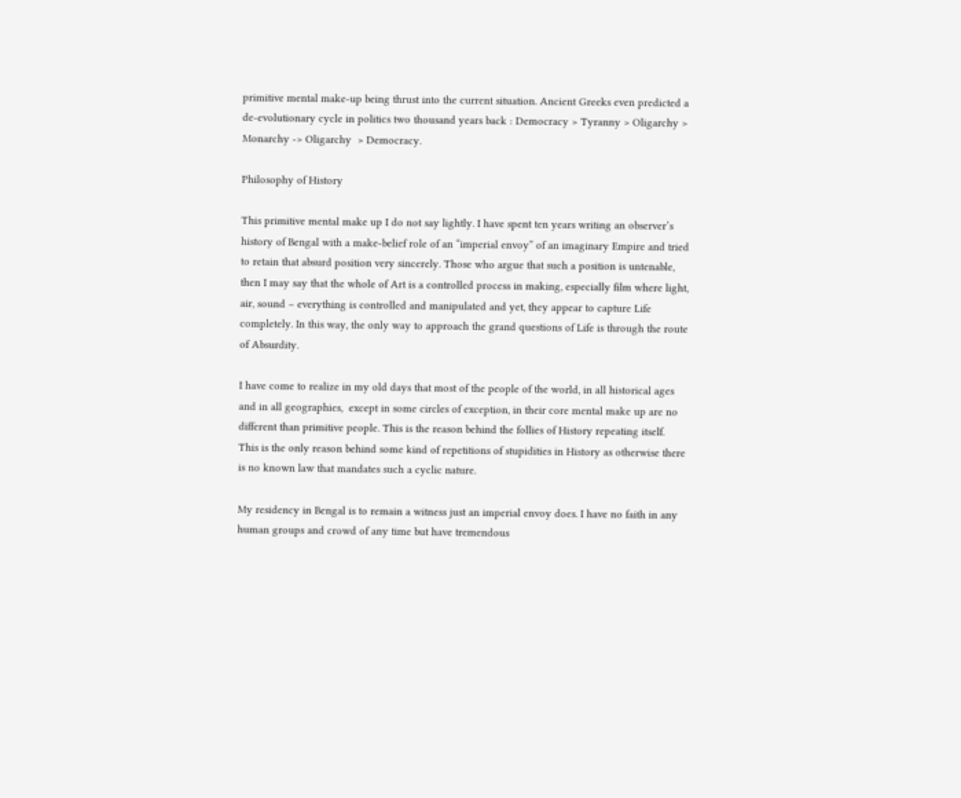primitive mental make-up being thrust into the current situation. Ancient Greeks even predicted a de-evolutionary cycle in politics two thousand years back : Democracy > Tyranny > Oligarchy > Monarchy -> Oligarchy  > Democracy.

Philosophy of History

This primitive mental make up I do not say lightly. I have spent ten years writing an observer’s history of Bengal with a make-belief role of an “imperial envoy” of an imaginary Empire and tried to retain that absurd position very sincerely. Those who argue that such a position is untenable, then I may say that the whole of Art is a controlled process in making, especially film where light, air, sound – everything is controlled and manipulated and yet, they appear to capture Life completely. In this way, the only way to approach the grand questions of Life is through the route of Absurdity.

I have come to realize in my old days that most of the people of the world, in all historical ages and in all geographies,  except in some circles of exception, in their core mental make up are no different than primitive people. This is the reason behind the follies of History repeating itself. This is the only reason behind some kind of repetitions of stupidities in History as otherwise there is no known law that mandates such a cyclic nature.

My residency in Bengal is to remain a witness just an imperial envoy does. I have no faith in any human groups and crowd of any time but have tremendous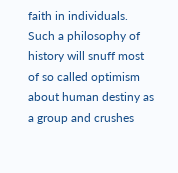faith in individuals. Such a philosophy of history will snuff most of so called optimism about human destiny as a group and crushes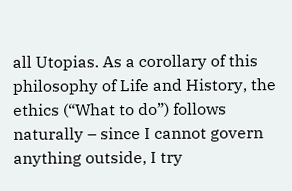all Utopias. As a corollary of this philosophy of Life and History, the ethics (“What to do”) follows naturally – since I cannot govern anything outside, I try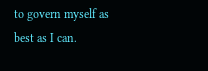to govern myself as best as I can.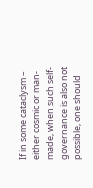If in some cataclysm – either cosmic or man-made, when such self-governance is also not possible, one should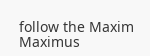follow the Maxim Maximus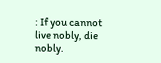: If you cannot live nobly, die nobly.